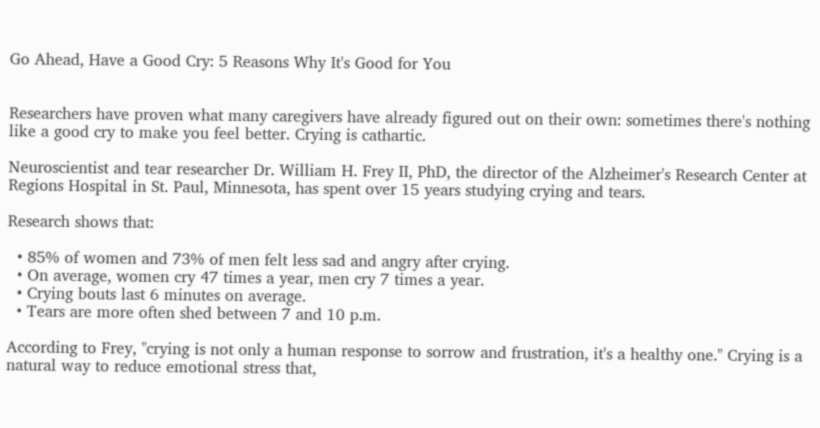Go Ahead, Have a Good Cry: 5 Reasons Why It's Good for You


Researchers have proven what many caregivers have already figured out on their own: sometimes there's nothing like a good cry to make you feel better. Crying is cathartic.

Neuroscientist and tear researcher Dr. William H. Frey II, PhD, the director of the Alzheimer's Research Center at Regions Hospital in St. Paul, Minnesota, has spent over 15 years studying crying and tears.

Research shows that:

  • 85% of women and 73% of men felt less sad and angry after crying.
  • On average, women cry 47 times a year, men cry 7 times a year.
  • Crying bouts last 6 minutes on average.
  • Tears are more often shed between 7 and 10 p.m.

According to Frey, "crying is not only a human response to sorrow and frustration, it's a healthy one." Crying is a natural way to reduce emotional stress that,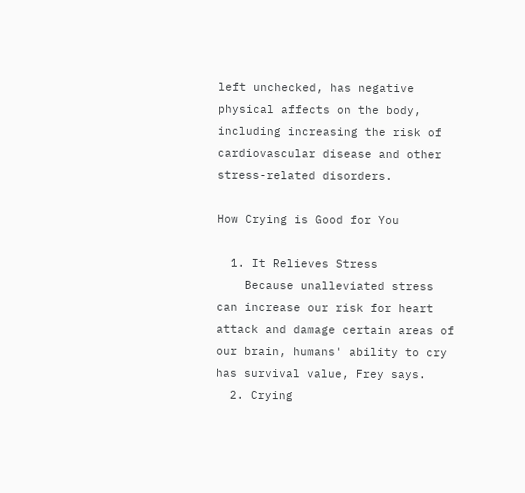left unchecked, has negative physical affects on the body, including increasing the risk of cardiovascular disease and other stress-related disorders.

How Crying is Good for You

  1. It Relieves Stress
    Because unalleviated stress can increase our risk for heart attack and damage certain areas of our brain, humans' ability to cry has survival value, Frey says.
  2. Crying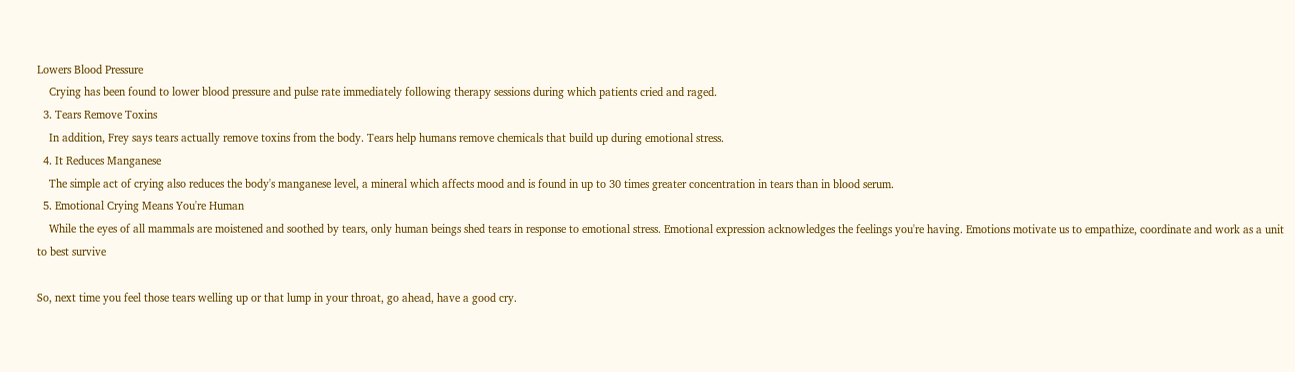Lowers Blood Pressure
    Crying has been found to lower blood pressure and pulse rate immediately following therapy sessions during which patients cried and raged.
  3. Tears Remove Toxins
    In addition, Frey says tears actually remove toxins from the body. Tears help humans remove chemicals that build up during emotional stress.
  4. It Reduces Manganese
    The simple act of crying also reduces the body's manganese level, a mineral which affects mood and is found in up to 30 times greater concentration in tears than in blood serum.
  5. Emotional Crying Means You're Human
    While the eyes of all mammals are moistened and soothed by tears, only human beings shed tears in response to emotional stress. Emotional expression acknowledges the feelings you're having. Emotions motivate us to empathize, coordinate and work as a unit to best survive

So, next time you feel those tears welling up or that lump in your throat, go ahead, have a good cry.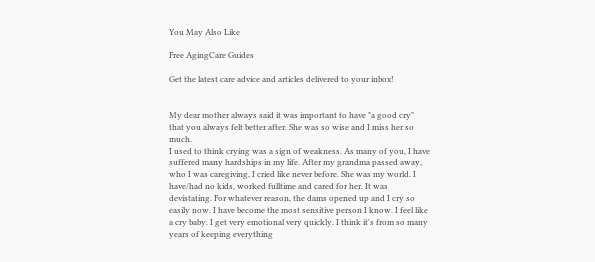You May Also Like

Free AgingCare Guides

Get the latest care advice and articles delivered to your inbox!


My dear mother always said it was important to have "a good cry" that you always felt better after. She was so wise and I miss her so much.
I used to think crying was a sign of weakness. As many of you, I have suffered many hardships in my life. After my grandma passed away, who I was caregiving, I cried like never before. She was my world. I have/had no kids, worked fulltime and cared for her. It was devistating. For whatever reason, the dams opened up and I cry so easily now. I have become the most sensitive person I know. I feel like a cry baby. I get very emotional very quickly. I think it's from so many years of keeping everything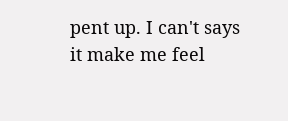pent up. I can't says it make me feel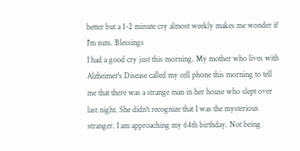better but a 1-2 minute cry almost weekly makes me wonder if I'm nuts. Blessings
I had a good cry just this morning. My mother who lives with Alzheimer's Disease called my cell phone this morning to tell me that there was a strange man in her house who slept over last night. She didn't recognize that I was the mysterious stranger. I am approaching my 64th birthday. Not being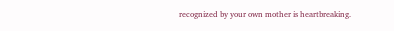recognized by your own mother is heartbreaking.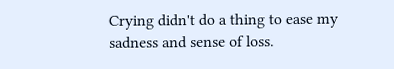Crying didn't do a thing to ease my sadness and sense of loss.